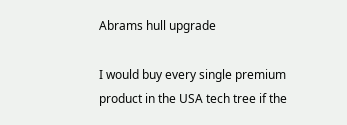Abrams hull upgrade

I would buy every single premium product in the USA tech tree if the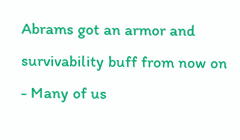Abrams got an armor and survivability buff from now on - Many of us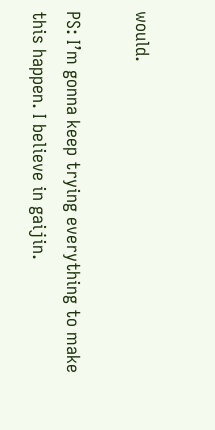would.

PS: I’m gonna keep trying everything to make this happen. I believe in gaijin.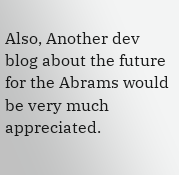Also, Another dev blog about the future for the Abrams would be very much appreciated.